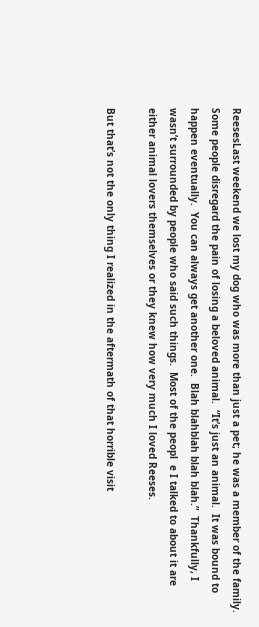ReesesLast weekend we lost my dog who was more than just a pet; he was a member of the family.  Some people disregard the pain of losing a beloved animal.  “It’s just an animal.  It was bound to happen eventually.  You can always get another one.  Blah blahblah blah blah.”  Thankfully, I wasn’t surrounded by people who said such things.  Most of the peopl  e I talked to about it are either animal lovers themselves or they knew how very much I loved Reeses.

But that’s not the only thing I realized in the aftermath of that horrible visit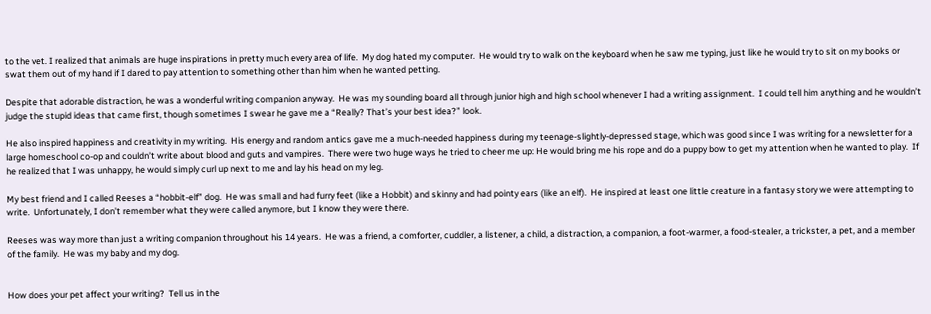to the vet. I realized that animals are huge inspirations in pretty much every area of life.  My dog hated my computer.  He would try to walk on the keyboard when he saw me typing, just like he would try to sit on my books or swat them out of my hand if I dared to pay attention to something other than him when he wanted petting.

Despite that adorable distraction, he was a wonderful writing companion anyway.  He was my sounding board all through junior high and high school whenever I had a writing assignment.  I could tell him anything and he wouldn’t judge the stupid ideas that came first, though sometimes I swear he gave me a “Really? That’s your best idea?” look.

He also inspired happiness and creativity in my writing.  His energy and random antics gave me a much-needed happiness during my teenage-slightly-depressed stage, which was good since I was writing for a newsletter for a large homeschool co-op and couldn’t write about blood and guts and vampires.  There were two huge ways he tried to cheer me up: He would bring me his rope and do a puppy bow to get my attention when he wanted to play.  If he realized that I was unhappy, he would simply curl up next to me and lay his head on my leg.

My best friend and I called Reeses a “hobbit-elf” dog.  He was small and had furry feet (like a Hobbit) and skinny and had pointy ears (like an elf).  He inspired at least one little creature in a fantasy story we were attempting to write.  Unfortunately, I don’t remember what they were called anymore, but I know they were there.

Reeses was way more than just a writing companion throughout his 14 years.  He was a friend, a comforter, cuddler, a listener, a child, a distraction, a companion, a foot-warmer, a food-stealer, a trickster, a pet, and a member of the family.  He was my baby and my dog.


How does your pet affect your writing?  Tell us in the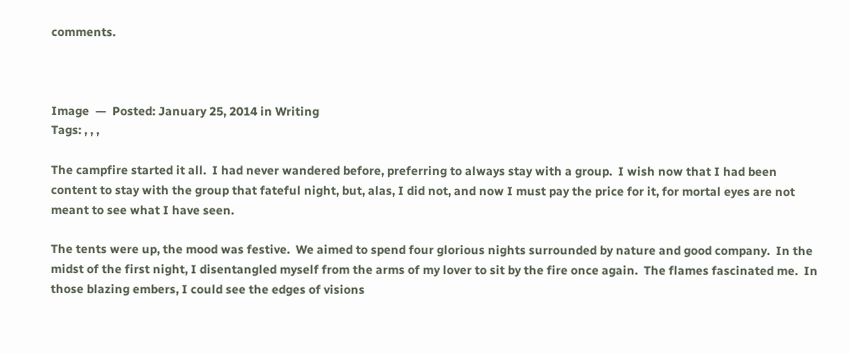comments.



Image  —  Posted: January 25, 2014 in Writing
Tags: , , ,

The campfire started it all.  I had never wandered before, preferring to always stay with a group.  I wish now that I had been content to stay with the group that fateful night, but, alas, I did not, and now I must pay the price for it, for mortal eyes are not meant to see what I have seen.

The tents were up, the mood was festive.  We aimed to spend four glorious nights surrounded by nature and good company.  In the midst of the first night, I disentangled myself from the arms of my lover to sit by the fire once again.  The flames fascinated me.  In those blazing embers, I could see the edges of visions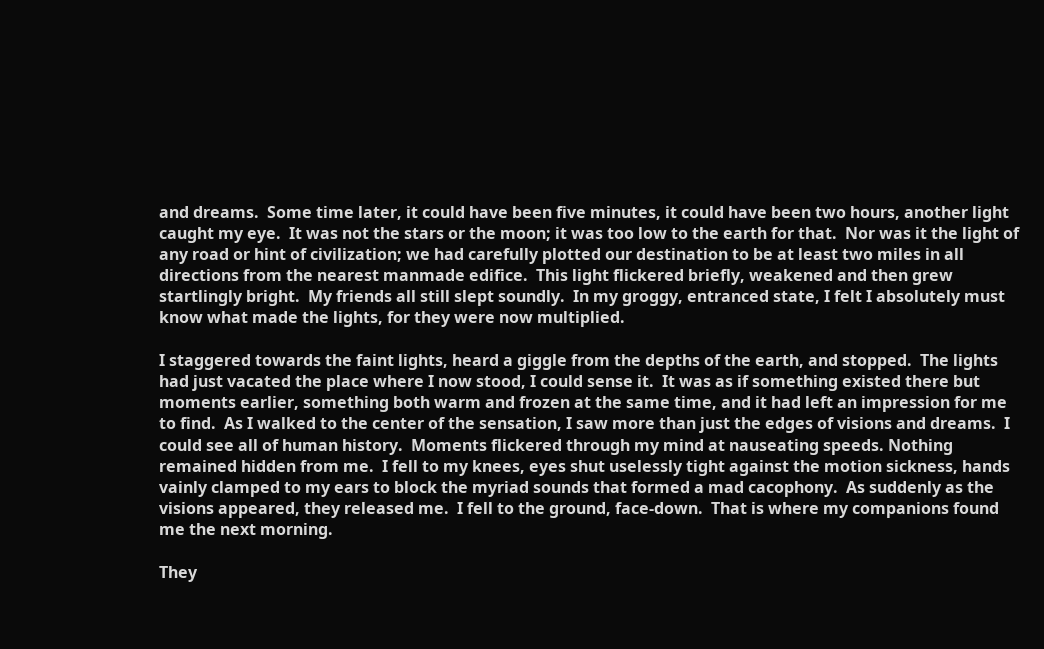and dreams.  Some time later, it could have been five minutes, it could have been two hours, another light caught my eye.  It was not the stars or the moon; it was too low to the earth for that.  Nor was it the light of any road or hint of civilization; we had carefully plotted our destination to be at least two miles in all directions from the nearest manmade edifice.  This light flickered briefly, weakened and then grew startlingly bright.  My friends all still slept soundly.  In my groggy, entranced state, I felt I absolutely must know what made the lights, for they were now multiplied.

I staggered towards the faint lights, heard a giggle from the depths of the earth, and stopped.  The lights had just vacated the place where I now stood, I could sense it.  It was as if something existed there but moments earlier, something both warm and frozen at the same time, and it had left an impression for me to find.  As I walked to the center of the sensation, I saw more than just the edges of visions and dreams.  I could see all of human history.  Moments flickered through my mind at nauseating speeds. Nothing remained hidden from me.  I fell to my knees, eyes shut uselessly tight against the motion sickness, hands vainly clamped to my ears to block the myriad sounds that formed a mad cacophony.  As suddenly as the visions appeared, they released me.  I fell to the ground, face-down.  That is where my companions found me the next morning.

They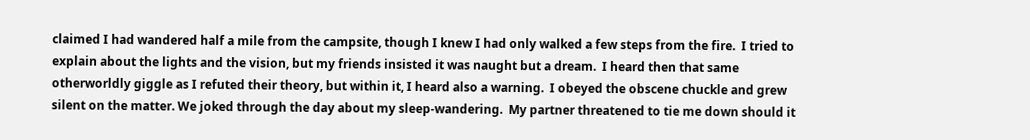claimed I had wandered half a mile from the campsite, though I knew I had only walked a few steps from the fire.  I tried to explain about the lights and the vision, but my friends insisted it was naught but a dream.  I heard then that same otherworldly giggle as I refuted their theory, but within it, I heard also a warning.  I obeyed the obscene chuckle and grew silent on the matter. We joked through the day about my sleep-wandering.  My partner threatened to tie me down should it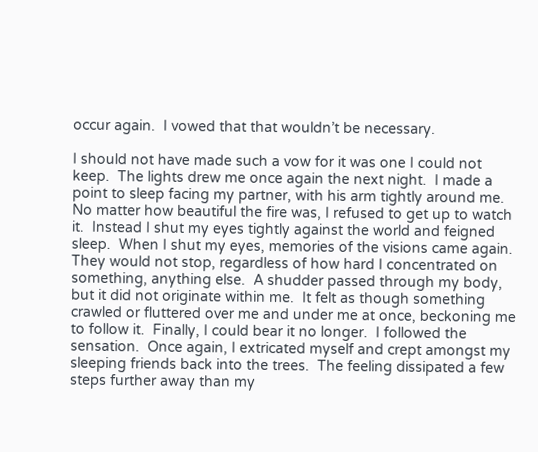occur again.  I vowed that that wouldn’t be necessary.

I should not have made such a vow for it was one I could not keep.  The lights drew me once again the next night.  I made a point to sleep facing my partner, with his arm tightly around me.  No matter how beautiful the fire was, I refused to get up to watch it.  Instead I shut my eyes tightly against the world and feigned sleep.  When I shut my eyes, memories of the visions came again.  They would not stop, regardless of how hard I concentrated on something, anything else.  A shudder passed through my body, but it did not originate within me.  It felt as though something crawled or fluttered over me and under me at once, beckoning me to follow it.  Finally, I could bear it no longer.  I followed the sensation.  Once again, I extricated myself and crept amongst my sleeping friends back into the trees.  The feeling dissipated a few steps further away than my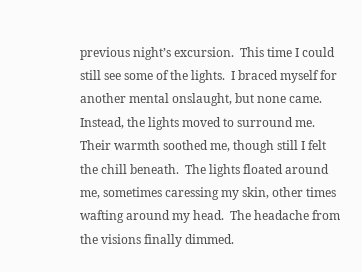previous night’s excursion.  This time I could still see some of the lights.  I braced myself for another mental onslaught, but none came.  Instead, the lights moved to surround me.  Their warmth soothed me, though still I felt the chill beneath.  The lights floated around me, sometimes caressing my skin, other times wafting around my head.  The headache from the visions finally dimmed.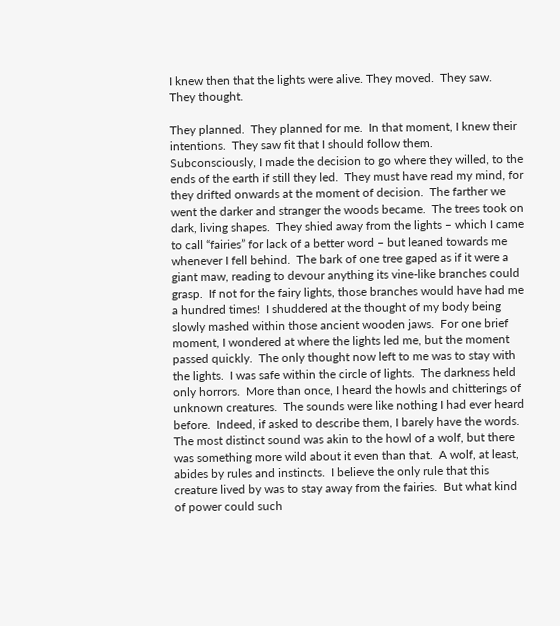I knew then that the lights were alive. They moved.  They saw.  They thought.

They planned.  They planned for me.  In that moment, I knew their intentions.  They saw fit that I should follow them.  Subconsciously, I made the decision to go where they willed, to the ends of the earth if still they led.  They must have read my mind, for they drifted onwards at the moment of decision.  The farther we went the darker and stranger the woods became.  The trees took on dark, living shapes.  They shied away from the lights – which I came to call “fairies” for lack of a better word – but leaned towards me whenever I fell behind.  The bark of one tree gaped as if it were a giant maw, reading to devour anything its vine-like branches could grasp.  If not for the fairy lights, those branches would have had me a hundred times!  I shuddered at the thought of my body being slowly mashed within those ancient wooden jaws.  For one brief moment, I wondered at where the lights led me, but the moment passed quickly.  The only thought now left to me was to stay with the lights.  I was safe within the circle of lights.  The darkness held only horrors.  More than once, I heard the howls and chitterings of unknown creatures.  The sounds were like nothing I had ever heard before.  Indeed, if asked to describe them, I barely have the words.  The most distinct sound was akin to the howl of a wolf, but there was something more wild about it even than that.  A wolf, at least, abides by rules and instincts.  I believe the only rule that this creature lived by was to stay away from the fairies.  But what kind of power could such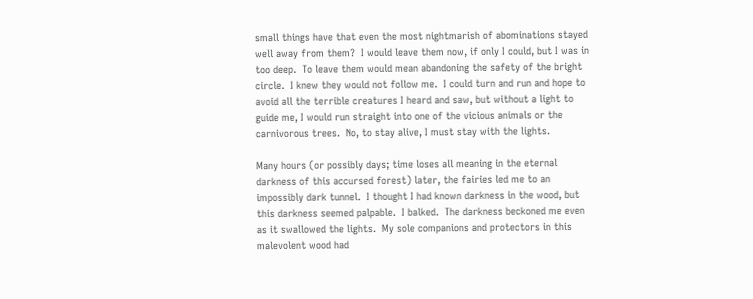small things have that even the most nightmarish of abominations stayed well away from them?  I would leave them now, if only I could, but I was in too deep.  To leave them would mean abandoning the safety of the bright circle.  I knew they would not follow me.  I could turn and run and hope to avoid all the terrible creatures I heard and saw, but without a light to guide me, I would run straight into one of the vicious animals or the carnivorous trees.  No, to stay alive, I must stay with the lights.

Many hours (or possibly days; time loses all meaning in the eternal darkness of this accursed forest) later, the fairies led me to an impossibly dark tunnel.  I thought I had known darkness in the wood, but this darkness seemed palpable.  I balked.  The darkness beckoned me even as it swallowed the lights.  My sole companions and protectors in this malevolent wood had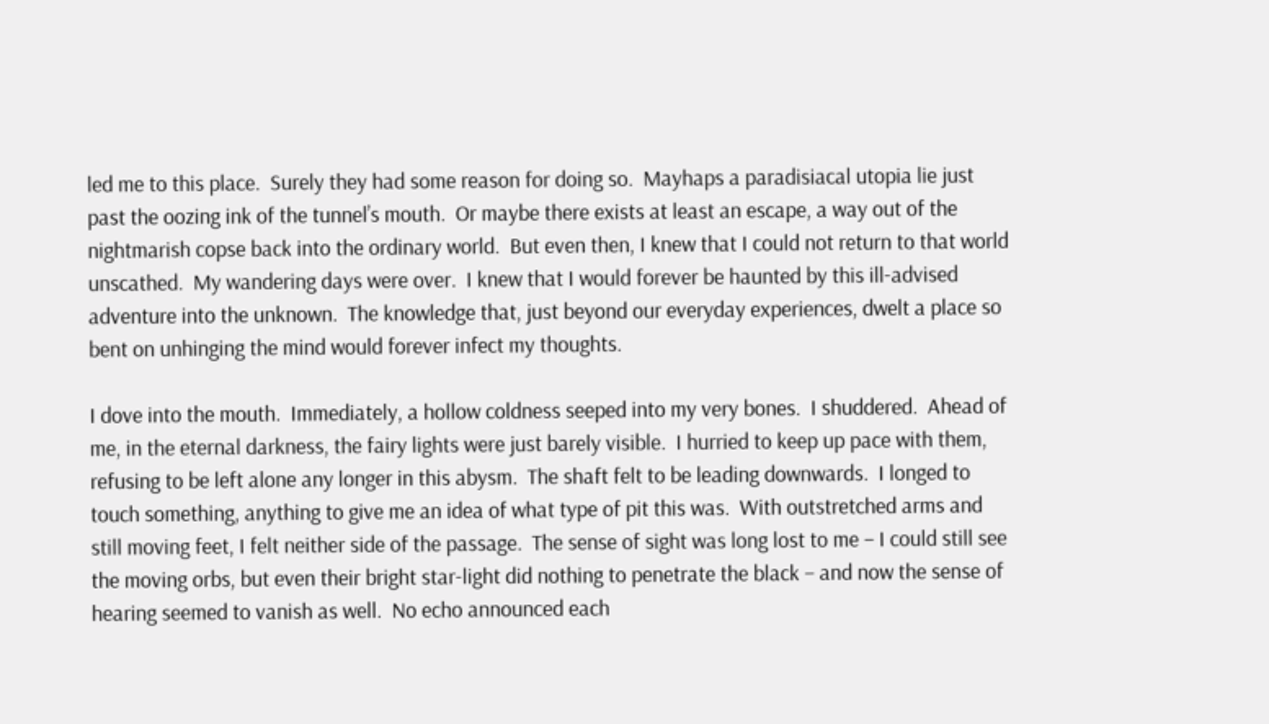led me to this place.  Surely they had some reason for doing so.  Mayhaps a paradisiacal utopia lie just past the oozing ink of the tunnel’s mouth.  Or maybe there exists at least an escape, a way out of the nightmarish copse back into the ordinary world.  But even then, I knew that I could not return to that world unscathed.  My wandering days were over.  I knew that I would forever be haunted by this ill-advised adventure into the unknown.  The knowledge that, just beyond our everyday experiences, dwelt a place so bent on unhinging the mind would forever infect my thoughts.

I dove into the mouth.  Immediately, a hollow coldness seeped into my very bones.  I shuddered.  Ahead of me, in the eternal darkness, the fairy lights were just barely visible.  I hurried to keep up pace with them, refusing to be left alone any longer in this abysm.  The shaft felt to be leading downwards.  I longed to touch something, anything to give me an idea of what type of pit this was.  With outstretched arms and still moving feet, I felt neither side of the passage.  The sense of sight was long lost to me – I could still see the moving orbs, but even their bright star-light did nothing to penetrate the black – and now the sense of hearing seemed to vanish as well.  No echo announced each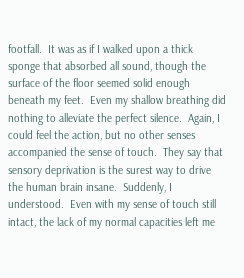footfall.  It was as if I walked upon a thick sponge that absorbed all sound, though the surface of the floor seemed solid enough beneath my feet.  Even my shallow breathing did nothing to alleviate the perfect silence.  Again, I could feel the action, but no other senses accompanied the sense of touch.  They say that sensory deprivation is the surest way to drive the human brain insane.  Suddenly, I understood.  Even with my sense of touch still intact, the lack of my normal capacities left me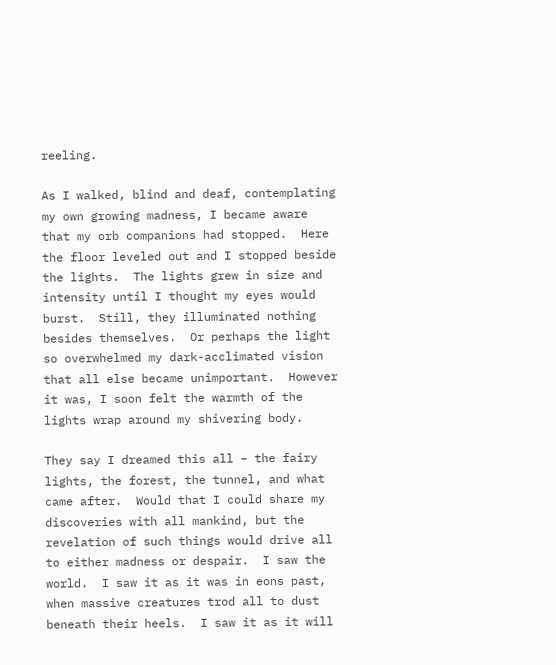reeling.

As I walked, blind and deaf, contemplating my own growing madness, I became aware that my orb companions had stopped.  Here the floor leveled out and I stopped beside the lights.  The lights grew in size and intensity until I thought my eyes would burst.  Still, they illuminated nothing besides themselves.  Or perhaps the light so overwhelmed my dark-acclimated vision that all else became unimportant.  However it was, I soon felt the warmth of the lights wrap around my shivering body.

They say I dreamed this all – the fairy lights, the forest, the tunnel, and what came after.  Would that I could share my discoveries with all mankind, but the revelation of such things would drive all to either madness or despair.  I saw the world.  I saw it as it was in eons past, when massive creatures trod all to dust beneath their heels.  I saw it as it will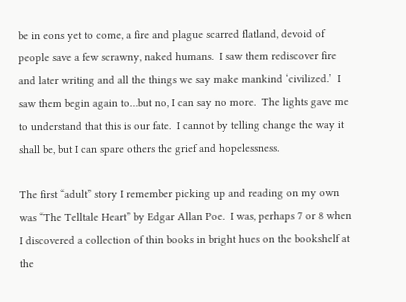be in eons yet to come, a fire and plague scarred flatland, devoid of people save a few scrawny, naked humans.  I saw them rediscover fire and later writing and all the things we say make mankind ‘civilized.’  I saw them begin again to…but no, I can say no more.  The lights gave me to understand that this is our fate.  I cannot by telling change the way it shall be, but I can spare others the grief and hopelessness.

The first “adult” story I remember picking up and reading on my own was “The Telltale Heart” by Edgar Allan Poe.  I was, perhaps 7 or 8 when I discovered a collection of thin books in bright hues on the bookshelf at the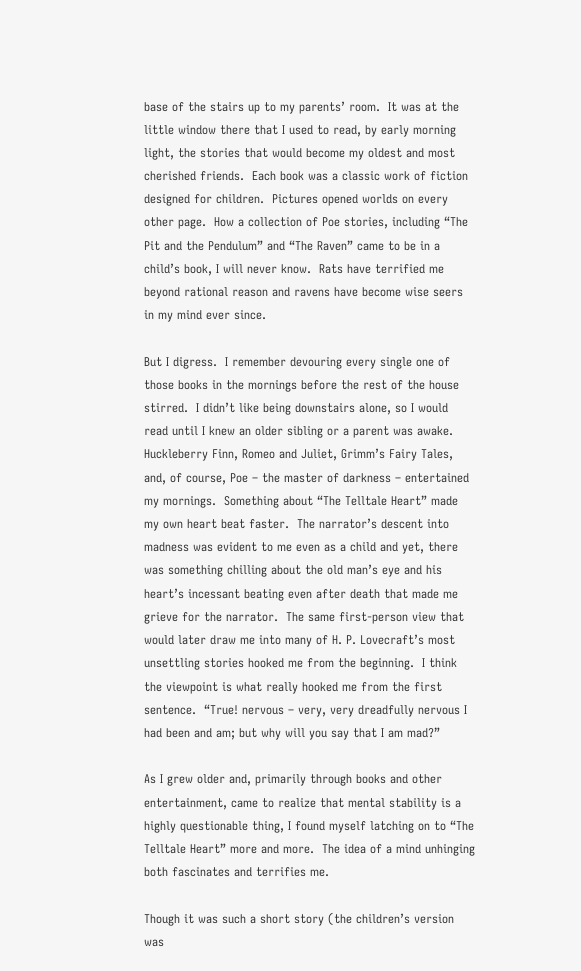base of the stairs up to my parents’ room.  It was at the little window there that I used to read, by early morning light, the stories that would become my oldest and most cherished friends.  Each book was a classic work of fiction designed for children.  Pictures opened worlds on every other page.  How a collection of Poe stories, including “The Pit and the Pendulum” and “The Raven” came to be in a child’s book, I will never know.  Rats have terrified me beyond rational reason and ravens have become wise seers in my mind ever since.

But I digress.  I remember devouring every single one of those books in the mornings before the rest of the house stirred.  I didn’t like being downstairs alone, so I would read until I knew an older sibling or a parent was awake.  Huckleberry Finn, Romeo and Juliet, Grimm’s Fairy Tales, and, of course, Poe – the master of darkness – entertained my mornings.  Something about “The Telltale Heart” made my own heart beat faster.  The narrator’s descent into madness was evident to me even as a child and yet, there was something chilling about the old man’s eye and his heart’s incessant beating even after death that made me grieve for the narrator.  The same first-person view that would later draw me into many of H. P. Lovecraft’s most unsettling stories hooked me from the beginning.  I think the viewpoint is what really hooked me from the first sentence.  “True! nervous – very, very dreadfully nervous I had been and am; but why will you say that I am mad?”

As I grew older and, primarily through books and other entertainment, came to realize that mental stability is a highly questionable thing, I found myself latching on to “The Telltale Heart” more and more.  The idea of a mind unhinging both fascinates and terrifies me.

Though it was such a short story (the children’s version was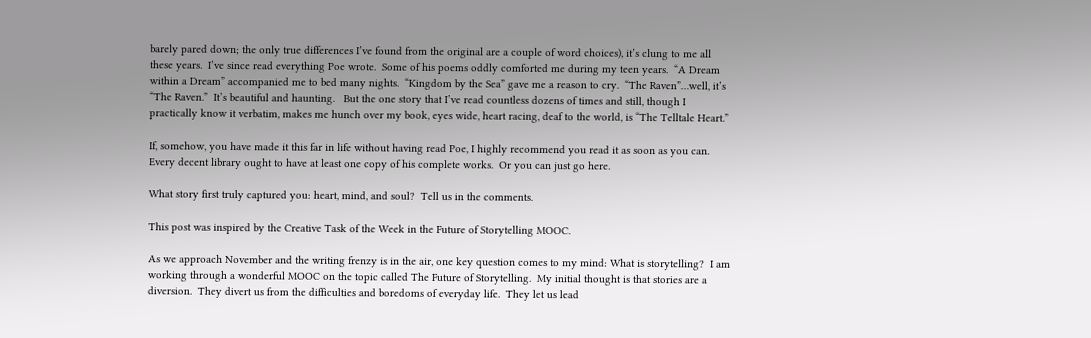barely pared down; the only true differences I’ve found from the original are a couple of word choices), it’s clung to me all these years.  I’ve since read everything Poe wrote.  Some of his poems oddly comforted me during my teen years.  “A Dream within a Dream” accompanied me to bed many nights.  “Kingdom by the Sea” gave me a reason to cry.  “The Raven”…well, it’s “The Raven.”  It’s beautiful and haunting.   But the one story that I’ve read countless dozens of times and still, though I practically know it verbatim, makes me hunch over my book, eyes wide, heart racing, deaf to the world, is “The Telltale Heart.”

If, somehow, you have made it this far in life without having read Poe, I highly recommend you read it as soon as you can.  Every decent library ought to have at least one copy of his complete works.  Or you can just go here.

What story first truly captured you: heart, mind, and soul?  Tell us in the comments.

This post was inspired by the Creative Task of the Week in the Future of Storytelling MOOC.

As we approach November and the writing frenzy is in the air, one key question comes to my mind: What is storytelling?  I am working through a wonderful MOOC on the topic called The Future of Storytelling.  My initial thought is that stories are a diversion.  They divert us from the difficulties and boredoms of everyday life.  They let us lead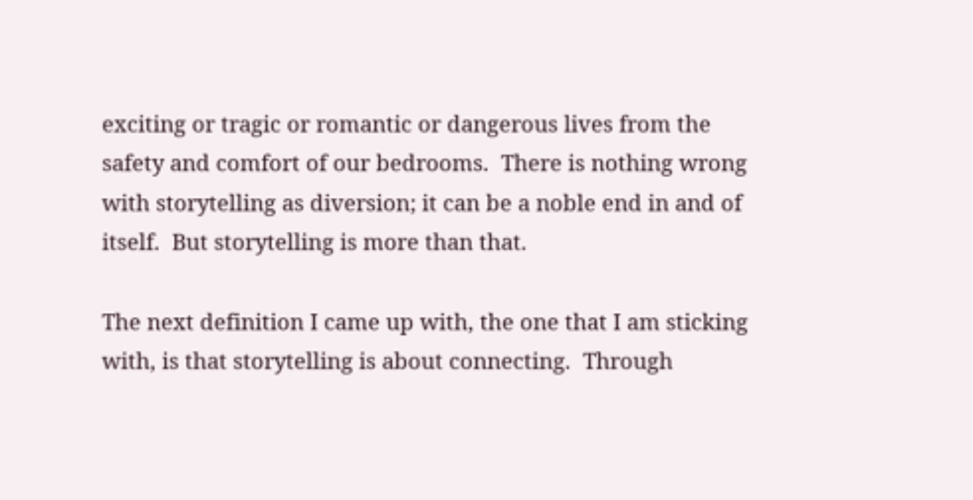exciting or tragic or romantic or dangerous lives from the safety and comfort of our bedrooms.  There is nothing wrong with storytelling as diversion; it can be a noble end in and of itself.  But storytelling is more than that.

The next definition I came up with, the one that I am sticking with, is that storytelling is about connecting.  Through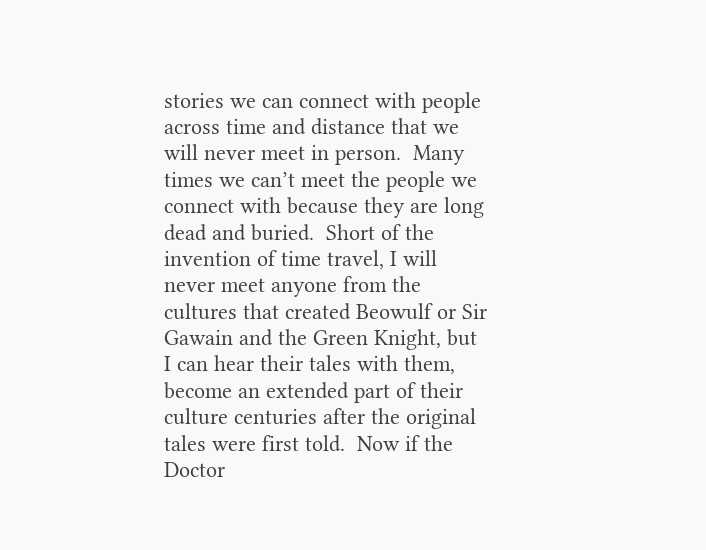stories we can connect with people across time and distance that we will never meet in person.  Many times we can’t meet the people we connect with because they are long dead and buried.  Short of the invention of time travel, I will never meet anyone from the cultures that created Beowulf or Sir Gawain and the Green Knight, but I can hear their tales with them, become an extended part of their culture centuries after the original tales were first told.  Now if the Doctor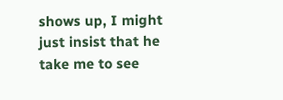shows up, I might just insist that he take me to see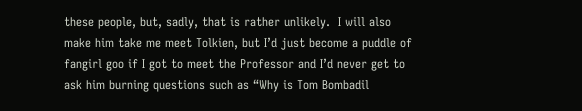these people, but, sadly, that is rather unlikely.  I will also make him take me meet Tolkien, but I’d just become a puddle of fangirl goo if I got to meet the Professor and I’d never get to ask him burning questions such as “Why is Tom Bombadil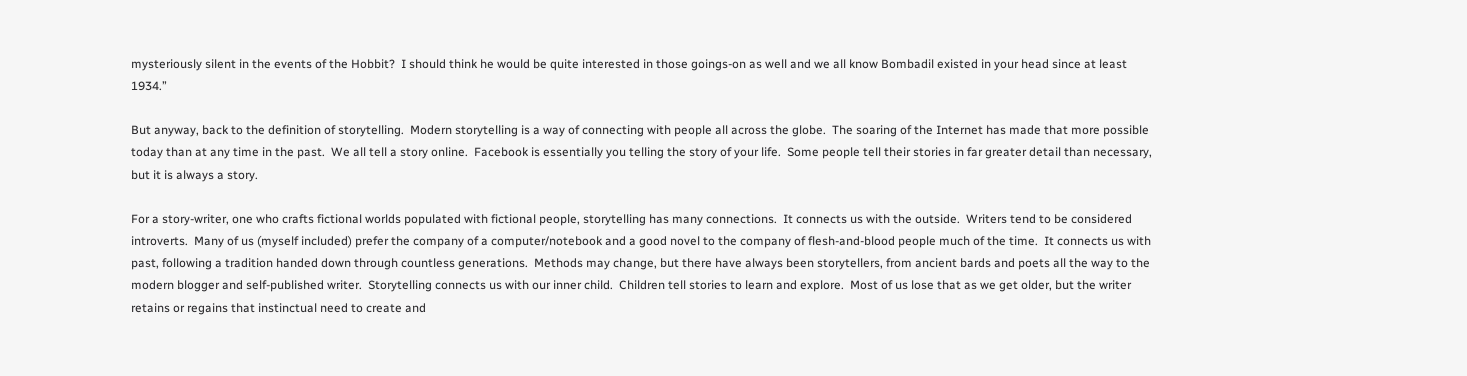mysteriously silent in the events of the Hobbit?  I should think he would be quite interested in those goings-on as well and we all know Bombadil existed in your head since at least 1934.”

But anyway, back to the definition of storytelling.  Modern storytelling is a way of connecting with people all across the globe.  The soaring of the Internet has made that more possible today than at any time in the past.  We all tell a story online.  Facebook is essentially you telling the story of your life.  Some people tell their stories in far greater detail than necessary, but it is always a story.

For a story-writer, one who crafts fictional worlds populated with fictional people, storytelling has many connections.  It connects us with the outside.  Writers tend to be considered introverts.  Many of us (myself included) prefer the company of a computer/notebook and a good novel to the company of flesh-and-blood people much of the time.  It connects us with past, following a tradition handed down through countless generations.  Methods may change, but there have always been storytellers, from ancient bards and poets all the way to the modern blogger and self-published writer.  Storytelling connects us with our inner child.  Children tell stories to learn and explore.  Most of us lose that as we get older, but the writer retains or regains that instinctual need to create and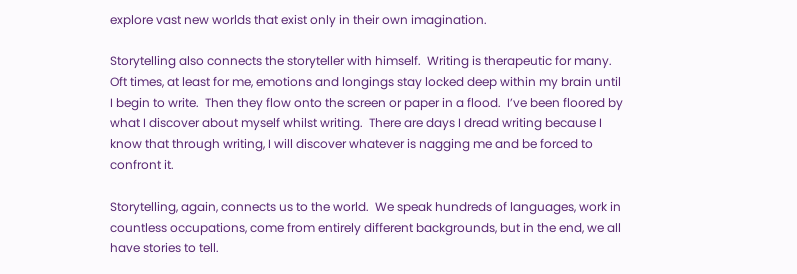explore vast new worlds that exist only in their own imagination.

Storytelling also connects the storyteller with himself.  Writing is therapeutic for many.  Oft times, at least for me, emotions and longings stay locked deep within my brain until I begin to write.  Then they flow onto the screen or paper in a flood.  I’ve been floored by what I discover about myself whilst writing.  There are days I dread writing because I know that through writing, I will discover whatever is nagging me and be forced to confront it.

Storytelling, again, connects us to the world.  We speak hundreds of languages, work in countless occupations, come from entirely different backgrounds, but in the end, we all have stories to tell.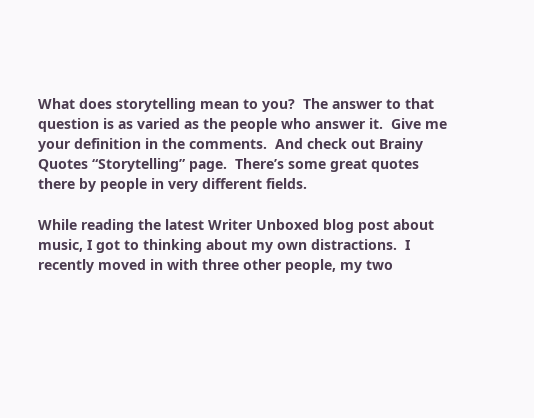What does storytelling mean to you?  The answer to that question is as varied as the people who answer it.  Give me your definition in the comments.  And check out Brainy Quotes “Storytelling” page.  There’s some great quotes there by people in very different fields.

While reading the latest Writer Unboxed blog post about music, I got to thinking about my own distractions.  I recently moved in with three other people, my two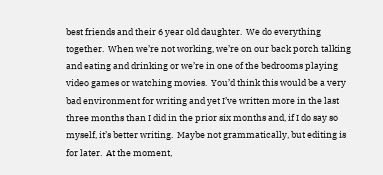best friends and their 6 year old daughter.  We do everything together.  When we’re not working, we’re on our back porch talking and eating and drinking or we’re in one of the bedrooms playing video games or watching movies.  You’d think this would be a very bad environment for writing and yet I’ve written more in the last three months than I did in the prior six months and, if I do say so myself, it’s better writing.  Maybe not grammatically, but editing is for later.  At the moment,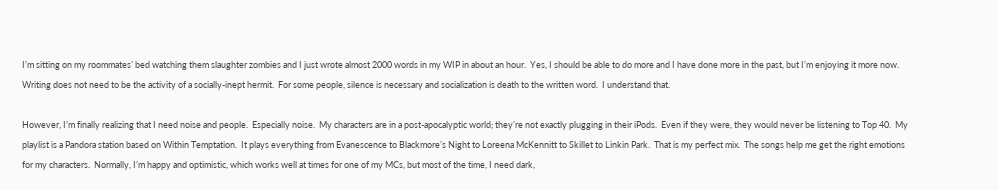I’m sitting on my roommates’ bed watching them slaughter zombies and I just wrote almost 2000 words in my WIP in about an hour.  Yes, I should be able to do more and I have done more in the past, but I’m enjoying it more now.  Writing does not need to be the activity of a socially-inept hermit.  For some people, silence is necessary and socialization is death to the written word.  I understand that.

However, I’m finally realizing that I need noise and people.  Especially noise.  My characters are in a post-apocalyptic world; they’re not exactly plugging in their iPods.  Even if they were, they would never be listening to Top 40.  My playlist is a Pandora station based on Within Temptation.  It plays everything from Evanescence to Blackmore’s Night to Loreena McKennitt to Skillet to Linkin Park.  That is my perfect mix.  The songs help me get the right emotions for my characters.  Normally, I’m happy and optimistic, which works well at times for one of my MCs, but most of the time, I need dark,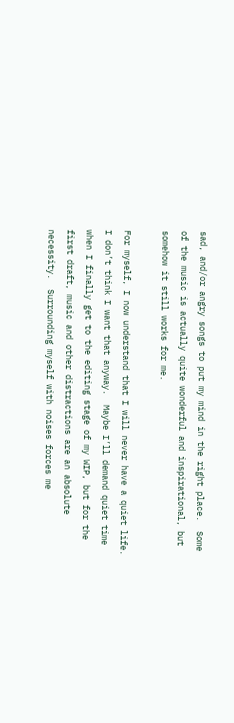sad, and/or angry songs to put my mind in the right place.  Some of the music is actually quite wonderful and inspirational, but somehow it still works for me.

For myself, I now understand that I will never have a quiet life.  I don’t think I want that anyway.  Maybe I’ll demand quiet time when I finally get to the editing stage of my WIP, but for the first draft, music and other distractions are an absolute necessity.  Surrounding myself with noises forces me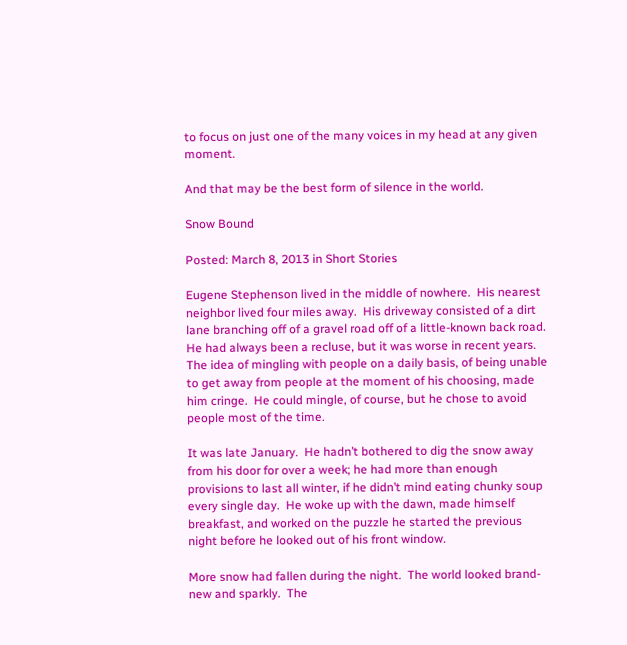to focus on just one of the many voices in my head at any given moment.

And that may be the best form of silence in the world.

Snow Bound

Posted: March 8, 2013 in Short Stories

Eugene Stephenson lived in the middle of nowhere.  His nearest neighbor lived four miles away.  His driveway consisted of a dirt lane branching off of a gravel road off of a little-known back road.  He had always been a recluse, but it was worse in recent years.  The idea of mingling with people on a daily basis, of being unable to get away from people at the moment of his choosing, made him cringe.  He could mingle, of course, but he chose to avoid people most of the time.

It was late January.  He hadn’t bothered to dig the snow away from his door for over a week; he had more than enough provisions to last all winter, if he didn’t mind eating chunky soup every single day.  He woke up with the dawn, made himself breakfast, and worked on the puzzle he started the previous night before he looked out of his front window.

More snow had fallen during the night.  The world looked brand-new and sparkly.  The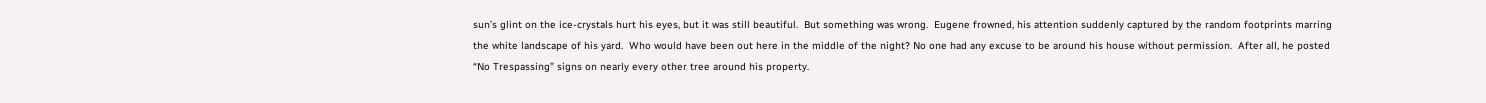sun’s glint on the ice-crystals hurt his eyes, but it was still beautiful.  But something was wrong.  Eugene frowned, his attention suddenly captured by the random footprints marring the white landscape of his yard.  Who would have been out here in the middle of the night? No one had any excuse to be around his house without permission.  After all, he posted “No Trespassing” signs on nearly every other tree around his property.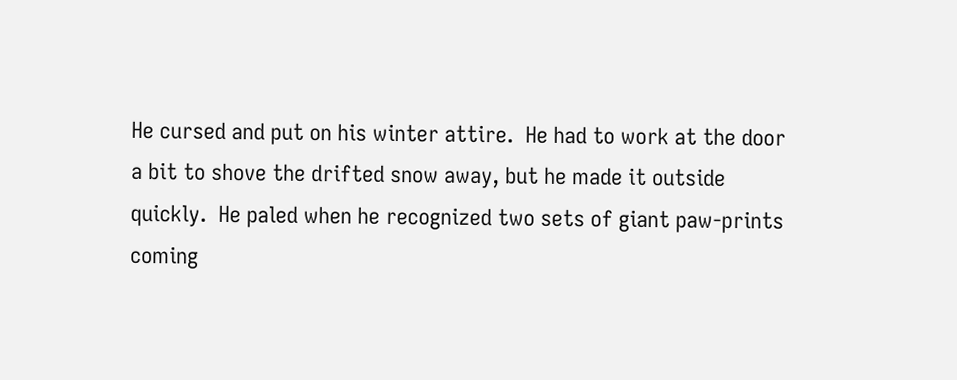He cursed and put on his winter attire.  He had to work at the door a bit to shove the drifted snow away, but he made it outside quickly.  He paled when he recognized two sets of giant paw-prints coming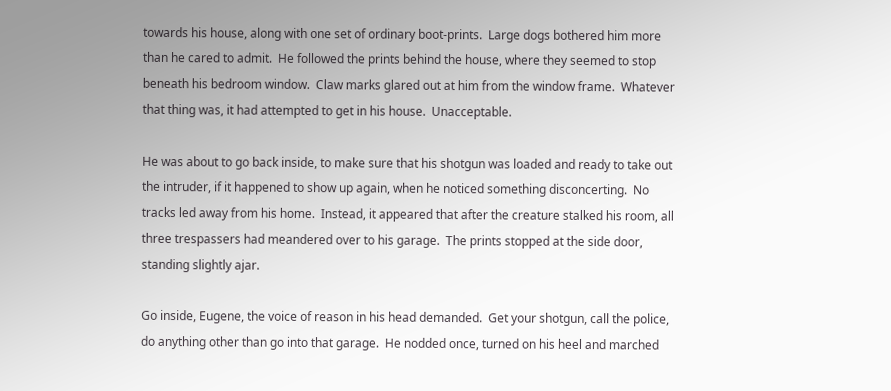towards his house, along with one set of ordinary boot-prints.  Large dogs bothered him more than he cared to admit.  He followed the prints behind the house, where they seemed to stop beneath his bedroom window.  Claw marks glared out at him from the window frame.  Whatever that thing was, it had attempted to get in his house.  Unacceptable.

He was about to go back inside, to make sure that his shotgun was loaded and ready to take out the intruder, if it happened to show up again, when he noticed something disconcerting.  No tracks led away from his home.  Instead, it appeared that after the creature stalked his room, all three trespassers had meandered over to his garage.  The prints stopped at the side door, standing slightly ajar.

Go inside, Eugene, the voice of reason in his head demanded.  Get your shotgun, call the police, do anything other than go into that garage.  He nodded once, turned on his heel and marched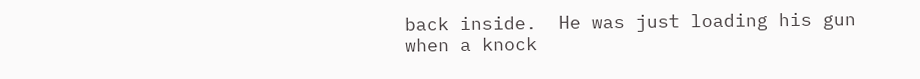back inside.  He was just loading his gun when a knock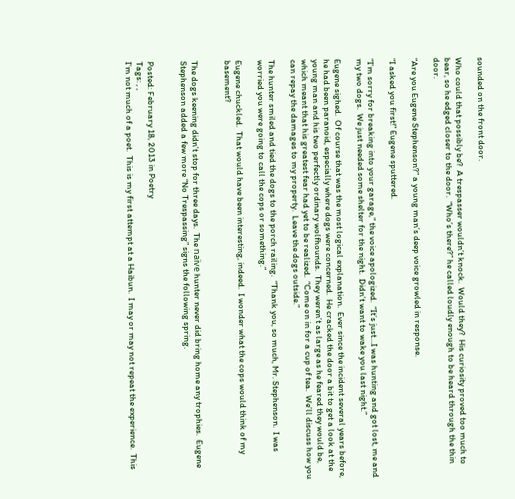sounded on the front door.

Who could that possibly be?  A trespasser wouldn’t knock.  Would they?  His curiosity proved too much to bear, so he edged closer to the door.  “Who’s there?” he called loudly enough to be heard through the thin door.

“Are you Eugene Stephenson?” a young man’s deep voice growled in response.

“I asked you first!” Eugene sputtered.

“I’m sorry for breaking into your garage,” the voice apologized.  “It’s just…I was hunting and got lost, me and my two dogs.  We just needed some shelter for the night.  Didn’t want to wake you last night.”

Eugene sighed.  Of course that was the most logical explanation.  Ever since the incident several years before, he had been paranoid, especially where dogs were concerned.  He cracked the door a bit to get a look at the young man and his two perfectly ordinary wolfhounds.  They weren’t as large as he feared they would be, which meant that his greatest fear had yet to be realized.  “Come on in for a cup of tea.  We’ll discuss how you can repay the damages to my property.  Leave the dogs outside.”

The hunter smiled and tied the dogs to the porch railing.  “Thank you, so much, Mr. Stephenson.  I was worried you were going to call the cops or something.”

Eugene chuckled.  That would have been interesting, indeed.  I wonder what the cops would think of my basement?


The dogs keening didn’t stop for three days.  The naïve hunter never did bring home any trophies.  Eugene Stephenson added a few more “No Trespassing” signs the following spring.


Posted: February 18, 2013 in Poetry
Tags: , ,
I’m not much of a poet.  This is my first attempt at a Haibun.  I may or may not repeat the experience.  This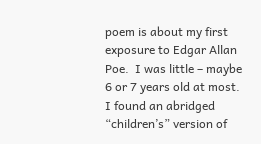poem is about my first exposure to Edgar Allan Poe.  I was little – maybe 6 or 7 years old at most.  I found an abridged “children’s” version of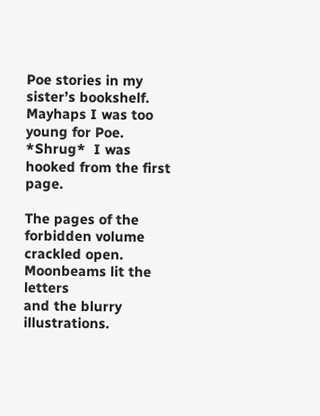Poe stories in my sister’s bookshelf.  Mayhaps I was too young for Poe.  *Shrug*  I was hooked from the first page.

The pages of the forbidden volume
crackled open.  Moonbeams lit the letters
and the blurry illustrations.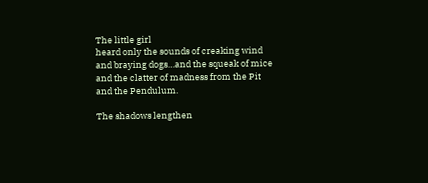The little girl
heard only the sounds of creaking wind
and braying dogs…and the squeak of mice
and the clatter of madness from the Pit
and the Pendulum.

The shadows lengthen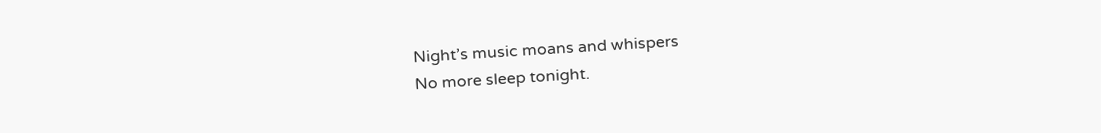Night’s music moans and whispers
No more sleep tonight.